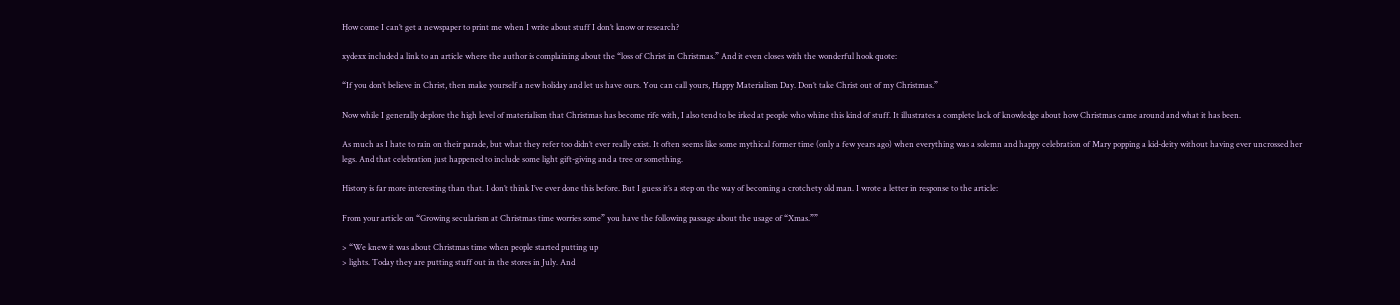How come I can’t get a newspaper to print me when I write about stuff I don’t know or research?

xydexx included a link to an article where the author is complaining about the “loss of Christ in Christmas.” And it even closes with the wonderful hook quote:

“If you don’t believe in Christ, then make yourself a new holiday and let us have ours. You can call yours, Happy Materialism Day. Don’t take Christ out of my Christmas.”

Now while I generally deplore the high level of materialism that Christmas has become rife with, I also tend to be irked at people who whine this kind of stuff. It illustrates a complete lack of knowledge about how Christmas came around and what it has been.

As much as I hate to rain on their parade, but what they refer too didn’t ever really exist. It often seems like some mythical former time (only a few years ago) when everything was a solemn and happy celebration of Mary popping a kid-deity without having ever uncrossed her legs. And that celebration just happened to include some light gift-giving and a tree or something.

History is far more interesting than that. I don’t think I’ve ever done this before. But I guess it’s a step on the way of becoming a crotchety old man. I wrote a letter in response to the article:

From your article on “Growing secularism at Christmas time worries some” you have the following passage about the usage of “Xmas.””

> “We knew it was about Christmas time when people started putting up
> lights. Today they are putting stuff out in the stores in July. And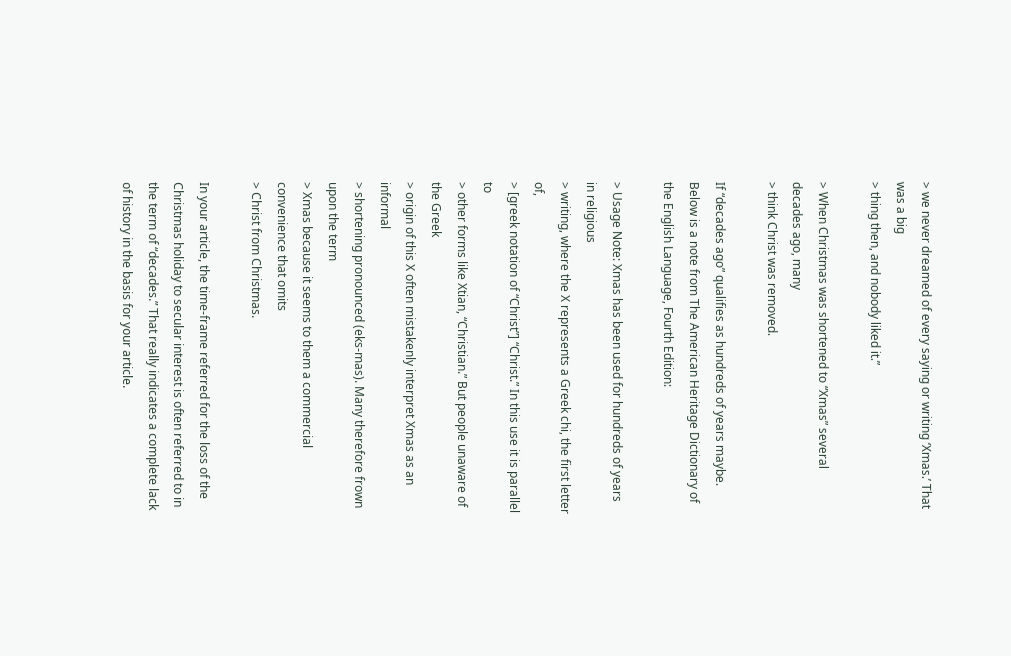> we never dreamed of every saying or writing ‘Xmas.’ That was a big
> thing then, and nobody liked it.”

> When Christmas was shortened to “Xmas” several decades ago, many
> think Christ was removed.

If “decades ago” qualifies as hundreds of years maybe. Below is a note from The American Heritage Dictionary of the English Language, Fourth Edition:

> Usage Note: Xmas has been used for hundreds of years in religious
> writing, where the X represents a Greek chi, the first letter of,
> [greek notation of “Christ”] “Christ.” In this use it is parallel to
> other forms like Xtian, “Christian.” But people unaware of the Greek
> origin of this X often mistakenly interpret Xmas as an informal
> shortening pronounced (eks-mas). Many therefore frown upon the term
> Xmas because it seems to them a commercial convenience that omits
> Christ from Christmas.

In your article, the time-frame referred for the loss of the Christmas holiday to secular interest is often referred to in the term of “decades.” That really indicates a complete lack of history in the basis for your article.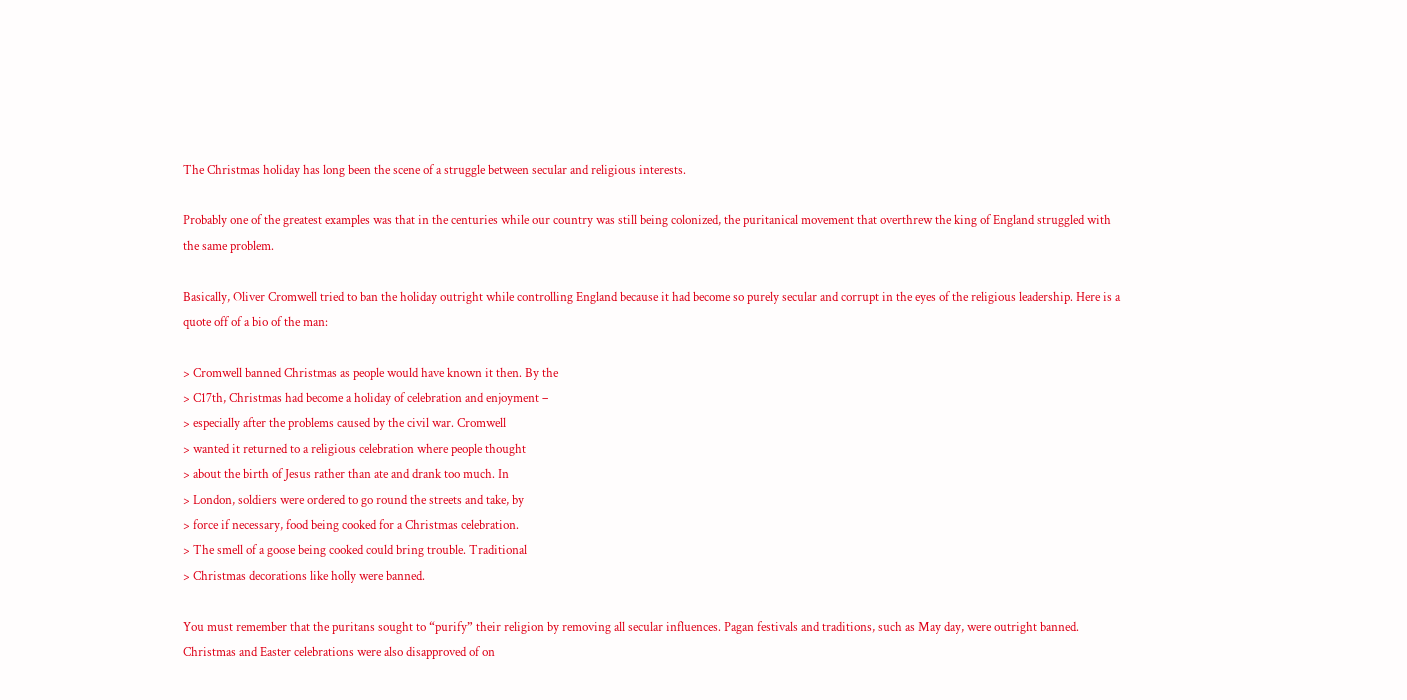The Christmas holiday has long been the scene of a struggle between secular and religious interests.

Probably one of the greatest examples was that in the centuries while our country was still being colonized, the puritanical movement that overthrew the king of England struggled with the same problem.

Basically, Oliver Cromwell tried to ban the holiday outright while controlling England because it had become so purely secular and corrupt in the eyes of the religious leadership. Here is a quote off of a bio of the man:

> Cromwell banned Christmas as people would have known it then. By the
> C17th, Christmas had become a holiday of celebration and enjoyment –
> especially after the problems caused by the civil war. Cromwell
> wanted it returned to a religious celebration where people thought
> about the birth of Jesus rather than ate and drank too much. In
> London, soldiers were ordered to go round the streets and take, by
> force if necessary, food being cooked for a Christmas celebration.
> The smell of a goose being cooked could bring trouble. Traditional
> Christmas decorations like holly were banned.

You must remember that the puritans sought to “purify” their religion by removing all secular influences. Pagan festivals and traditions, such as May day, were outright banned. Christmas and Easter celebrations were also disapproved of on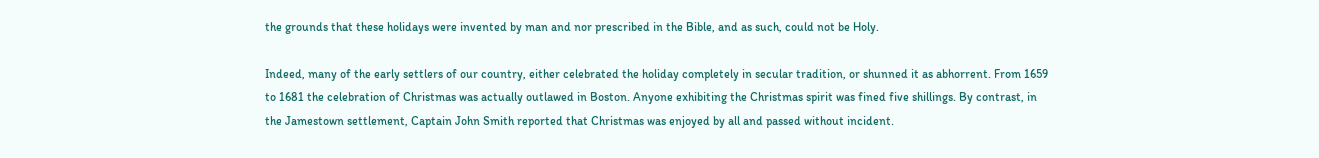the grounds that these holidays were invented by man and nor prescribed in the Bible, and as such, could not be Holy.

Indeed, many of the early settlers of our country, either celebrated the holiday completely in secular tradition, or shunned it as abhorrent. From 1659 to 1681 the celebration of Christmas was actually outlawed in Boston. Anyone exhibiting the Christmas spirit was fined five shillings. By contrast, in the Jamestown settlement, Captain John Smith reported that Christmas was enjoyed by all and passed without incident.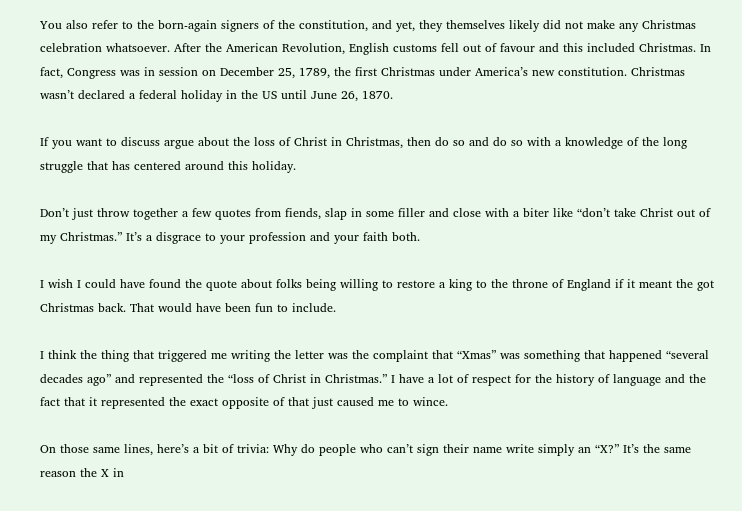You also refer to the born-again signers of the constitution, and yet, they themselves likely did not make any Christmas celebration whatsoever. After the American Revolution, English customs fell out of favour and this included Christmas. In fact, Congress was in session on December 25, 1789, the first Christmas under America’s new constitution. Christmas wasn’t declared a federal holiday in the US until June 26, 1870.

If you want to discuss argue about the loss of Christ in Christmas, then do so and do so with a knowledge of the long struggle that has centered around this holiday.

Don’t just throw together a few quotes from fiends, slap in some filler and close with a biter like “don’t take Christ out of my Christmas.” It’s a disgrace to your profession and your faith both.

I wish I could have found the quote about folks being willing to restore a king to the throne of England if it meant the got Christmas back. That would have been fun to include.

I think the thing that triggered me writing the letter was the complaint that “Xmas” was something that happened “several decades ago” and represented the “loss of Christ in Christmas.” I have a lot of respect for the history of language and the fact that it represented the exact opposite of that just caused me to wince.

On those same lines, here’s a bit of trivia: Why do people who can’t sign their name write simply an “X?” It’s the same reason the X in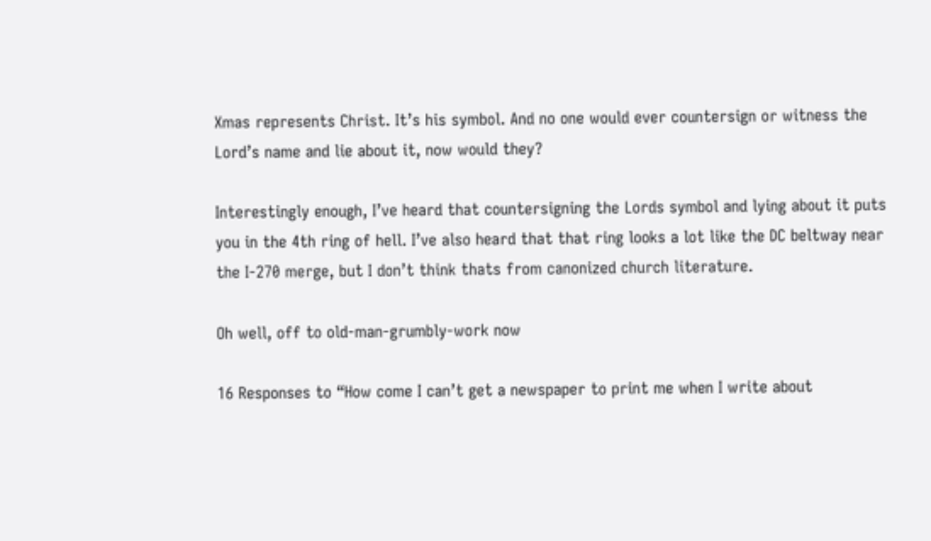Xmas represents Christ. It’s his symbol. And no one would ever countersign or witness the Lord’s name and lie about it, now would they?

Interestingly enough, I’ve heard that countersigning the Lords symbol and lying about it puts you in the 4th ring of hell. I’ve also heard that that ring looks a lot like the DC beltway near the I-270 merge, but I don’t think thats from canonized church literature.

Oh well, off to old-man-grumbly-work now

16 Responses to “How come I can’t get a newspaper to print me when I write about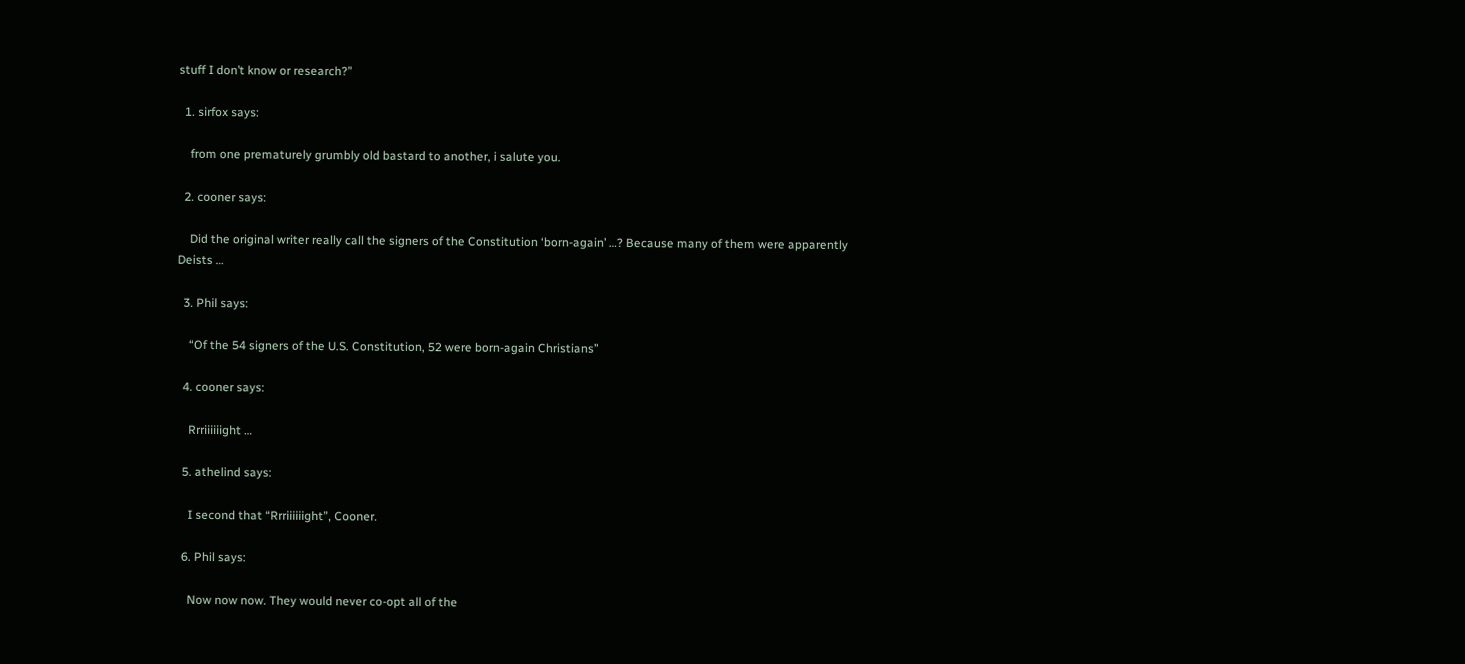stuff I don’t know or research?”

  1. sirfox says:

    from one prematurely grumbly old bastard to another, i salute you.

  2. cooner says:

    Did the original writer really call the signers of the Constitution ‘born-again’ …? Because many of them were apparently Deists …

  3. Phil says:

    “Of the 54 signers of the U.S. Constitution, 52 were born-again Christians”

  4. cooner says:

    Rrriiiiiight …

  5. athelind says:

    I second that “Rrriiiiiight”, Cooner.

  6. Phil says:

    Now now now. They would never co-opt all of the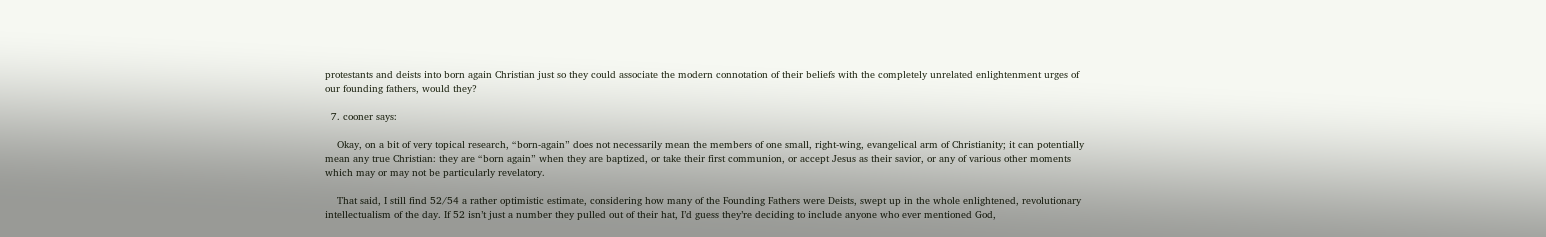protestants and deists into born again Christian just so they could associate the modern connotation of their beliefs with the completely unrelated enlightenment urges of our founding fathers, would they?

  7. cooner says:

    Okay, on a bit of very topical research, “born-again” does not necessarily mean the members of one small, right-wing, evangelical arm of Christianity; it can potentially mean any true Christian: they are “born again” when they are baptized, or take their first communion, or accept Jesus as their savior, or any of various other moments which may or may not be particularly revelatory.

    That said, I still find 52/54 a rather optimistic estimate, considering how many of the Founding Fathers were Deists, swept up in the whole enlightened, revolutionary intellectualism of the day. If 52 isn’t just a number they pulled out of their hat, I’d guess they’re deciding to include anyone who ever mentioned God,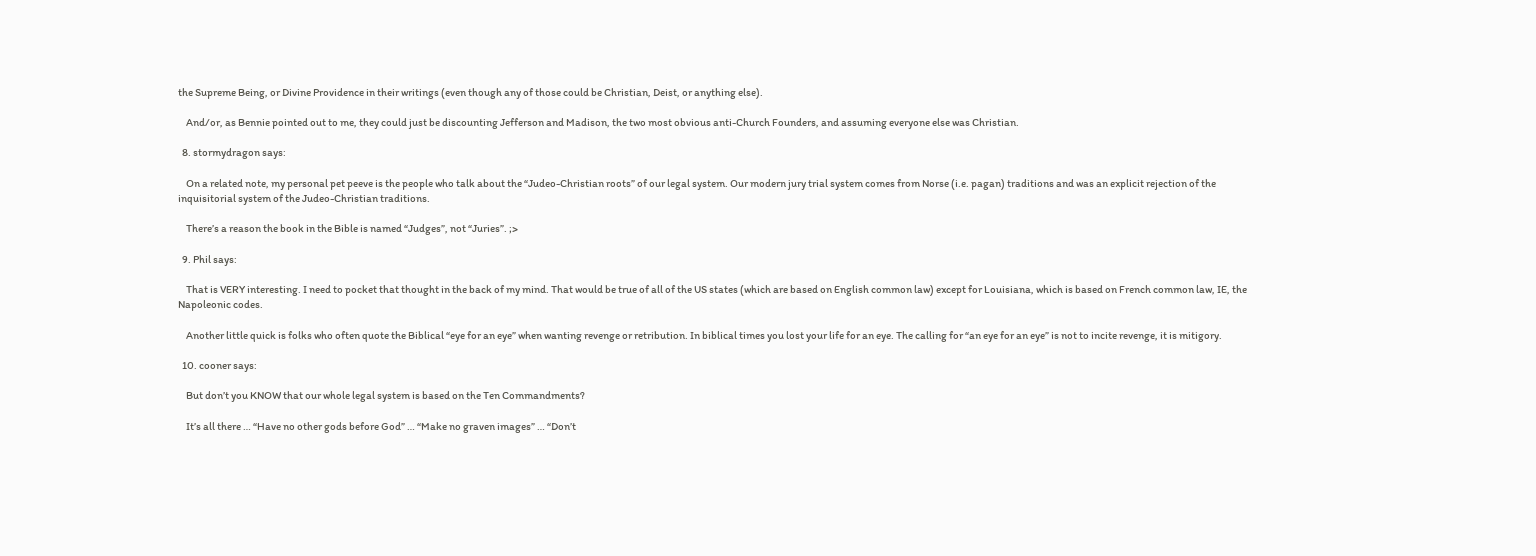the Supreme Being, or Divine Providence in their writings (even though any of those could be Christian, Deist, or anything else).

    And/or, as Bennie pointed out to me, they could just be discounting Jefferson and Madison, the two most obvious anti-Church Founders, and assuming everyone else was Christian.

  8. stormydragon says:

    On a related note, my personal pet peeve is the people who talk about the “Judeo-Christian roots” of our legal system. Our modern jury trial system comes from Norse (i.e. pagan) traditions and was an explicit rejection of the inquisitorial system of the Judeo-Christian traditions.

    There’s a reason the book in the Bible is named “Judges”, not “Juries”. ;>

  9. Phil says:

    That is VERY interesting. I need to pocket that thought in the back of my mind. That would be true of all of the US states (which are based on English common law) except for Louisiana, which is based on French common law, IE, the Napoleonic codes.

    Another little quick is folks who often quote the Biblical “eye for an eye” when wanting revenge or retribution. In biblical times you lost your life for an eye. The calling for “an eye for an eye” is not to incite revenge, it is mitigory.

  10. cooner says:

    But don’t you KNOW that our whole legal system is based on the Ten Commandments?

    It’s all there … “Have no other gods before God” … “Make no graven images” … “Don’t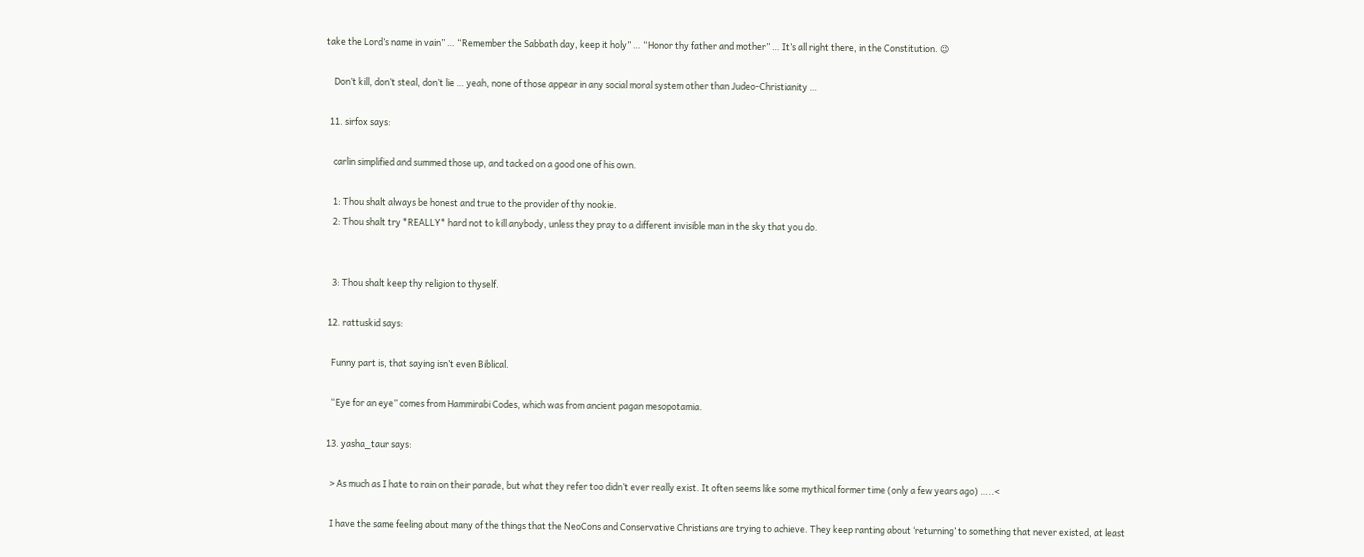take the Lord’s name in vain” … “Remember the Sabbath day, keep it holy” … “Honor thy father and mother” … It’s all right there, in the Constitution. 😉

    Don’t kill, don’t steal, don’t lie … yeah, none of those appear in any social moral system other than Judeo-Christianity …

  11. sirfox says:

    carlin simplified and summed those up, and tacked on a good one of his own.

    1: Thou shalt always be honest and true to the provider of thy nookie.
    2: Thou shalt try *REALLY* hard not to kill anybody, unless they pray to a different invisible man in the sky that you do.


    3: Thou shalt keep thy religion to thyself.

  12. rattuskid says:

    Funny part is, that saying isn’t even Biblical.

    “Eye for an eye” comes from Hammirabi Codes, which was from ancient pagan mesopotamia.

  13. yasha_taur says:

    > As much as I hate to rain on their parade, but what they refer too didn’t ever really exist. It often seems like some mythical former time (only a few years ago) …..<

    I have the same feeling about many of the things that the NeoCons and Conservative Christians are trying to achieve. They keep ranting about ‘returning’ to something that never existed, at least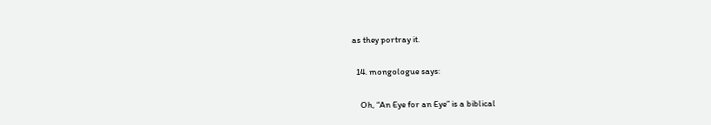as they portray it.

  14. mongologue says:

    Oh, “An Eye for an Eye” is a biblical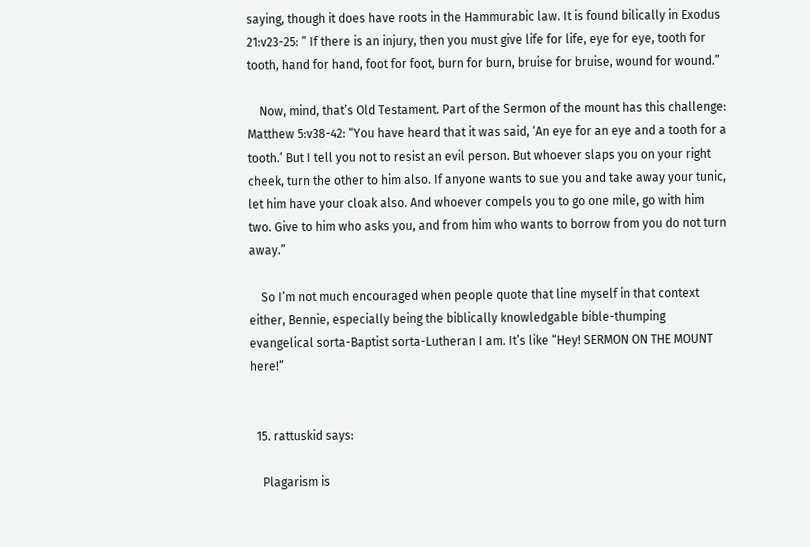saying, though it does have roots in the Hammurabic law. It is found bilically in Exodus 21:v23-25: ” If there is an injury, then you must give life for life, eye for eye, tooth for tooth, hand for hand, foot for foot, burn for burn, bruise for bruise, wound for wound.”

    Now, mind, that’s Old Testament. Part of the Sermon of the mount has this challenge: Matthew 5:v38-42: “You have heard that it was said, ‘An eye for an eye and a tooth for a tooth.’ But I tell you not to resist an evil person. But whoever slaps you on your right cheek, turn the other to him also. If anyone wants to sue you and take away your tunic, let him have your cloak also. And whoever compels you to go one mile, go with him two. Give to him who asks you, and from him who wants to borrow from you do not turn away.”

    So I’m not much encouraged when people quote that line myself in that context either, Bennie, especially being the biblically knowledgable bible-thumping evangelical sorta-Baptist sorta-Lutheran I am. It’s like “Hey! SERMON ON THE MOUNT here!”


  15. rattuskid says:

    Plagarism is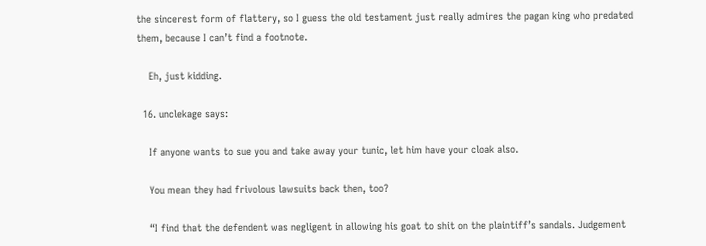the sincerest form of flattery, so I guess the old testament just really admires the pagan king who predated them, because I can’t find a footnote.

    Eh, just kidding.

  16. unclekage says:

    If anyone wants to sue you and take away your tunic, let him have your cloak also.

    You mean they had frivolous lawsuits back then, too?

    “I find that the defendent was negligent in allowing his goat to shit on the plaintiff’s sandals. Judgement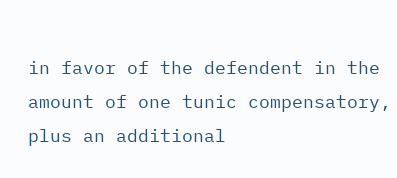in favor of the defendent in the amount of one tunic compensatory, plus an additional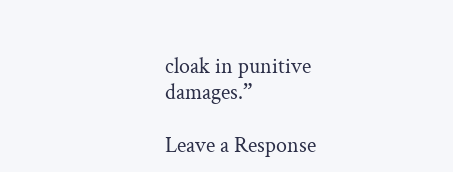cloak in punitive damages.”

Leave a Response